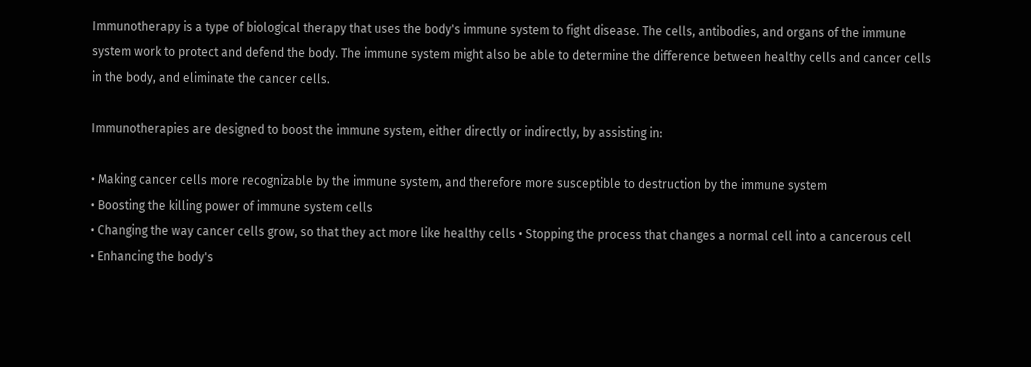Immunotherapy is a type of biological therapy that uses the body's immune system to fight disease. The cells, antibodies, and organs of the immune system work to protect and defend the body. The immune system might also be able to determine the difference between healthy cells and cancer cells in the body, and eliminate the cancer cells.

Immunotherapies are designed to boost the immune system, either directly or indirectly, by assisting in:

• Making cancer cells more recognizable by the immune system, and therefore more susceptible to destruction by the immune system
• Boosting the killing power of immune system cells
• Changing the way cancer cells grow, so that they act more like healthy cells • Stopping the process that changes a normal cell into a cancerous cell
• Enhancing the body's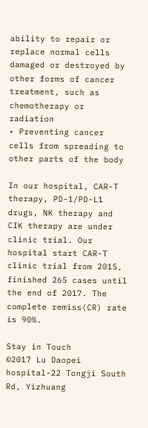ability to repair or replace normal cells damaged or destroyed by other forms of cancer treatment, such as chemotherapy or radiation
• Preventing cancer cells from spreading to other parts of the body

In our hospital, CAR-T therapy, PD-1/PD-L1 drugs, NK therapy and CIK therapy are under clinic trial. Our hospital start CAR-T clinic trial from 2015, finished 265 cases until the end of 2017. The complete remiss(CR) rate is 90%.

Stay in Touch
©2017 Lu Daopei hospital-22 Tongji South Rd, Yizhuang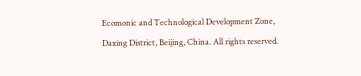Ecomonic and Technological Development Zone, Daxing District, Beijing, China. All rights reserved.